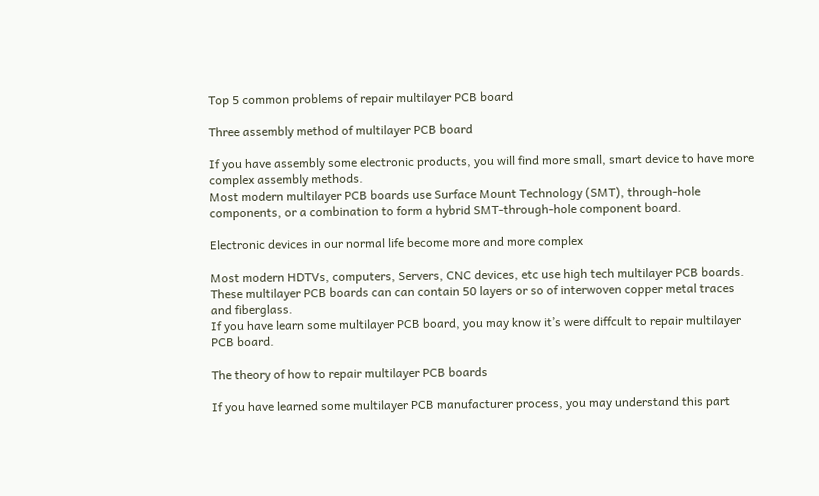Top 5 common problems of repair multilayer PCB board

Three assembly method of multilayer PCB board

If you have assembly some electronic products, you will find more small, smart device to have more complex assembly methods.
Most modern multilayer PCB boards use Surface Mount Technology (SMT), through-hole components, or a combination to form a hybrid SMT-through-hole component board.

Electronic devices in our normal life become more and more complex

Most modern HDTVs, computers, Servers, CNC devices, etc use high tech multilayer PCB boards.
These multilayer PCB boards can can contain 50 layers or so of interwoven copper metal traces and fiberglass.
If you have learn some multilayer PCB board, you may know it’s were diffcult to repair multilayer PCB board.

The theory of how to repair multilayer PCB boards

If you have learned some multilayer PCB manufacturer process, you may understand this part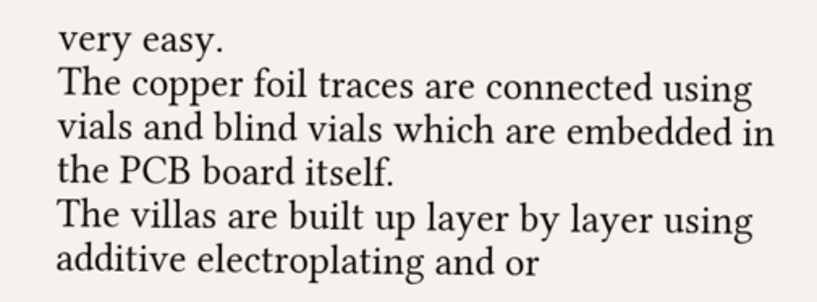very easy.
The copper foil traces are connected using vials and blind vials which are embedded in the PCB board itself.
The villas are built up layer by layer using additive electroplating and or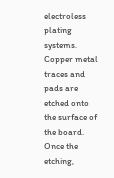electroless plating systems.
Copper metal traces and pads are etched onto the surface of the board.
Once the etching,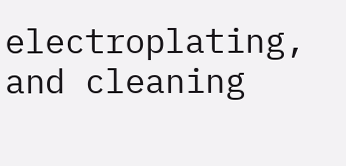electroplating, and cleaning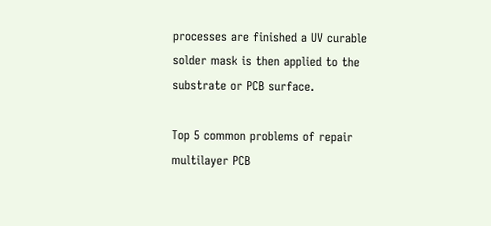processes are finished a UV curable solder mask is then applied to the substrate or PCB surface.

Top 5 common problems of repair multilayer PCB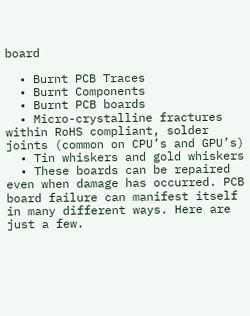board

  • Burnt PCB Traces
  • Burnt Components
  • Burnt PCB boards
  • Micro-crystalline fractures within RoHS compliant, solder joints (common on CPU’s and GPU’s)
  • Tin whiskers and gold whiskers
  • These boards can be repaired even when damage has occurred. PCB board failure can manifest itself in many different ways. Here are just a few.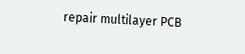repair multilayer PCB